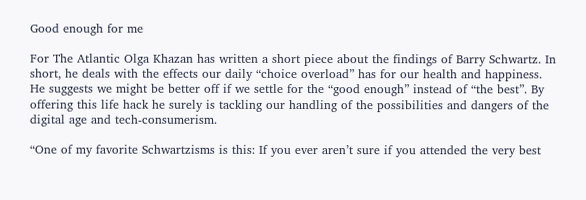Good enough for me

For The Atlantic Olga Khazan has written a short piece about the findings of Barry Schwartz. In short, he deals with the effects our daily “choice overload” has for our health and happiness. He suggests we might be better off if we settle for the “good enough” instead of “the best”. By offering this life hack he surely is tackling our handling of the possibilities and dangers of the digital age and tech-consumerism.

“One of my favorite Schwartzisms is this: If you ever aren’t sure if you attended the very best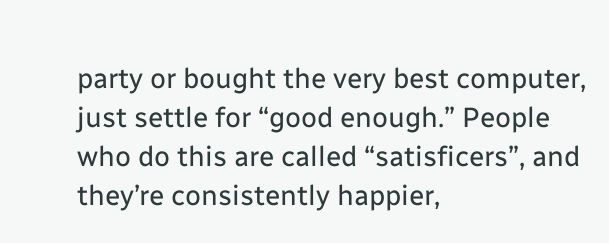party or bought the very best computer, just settle for “good enough.” People who do this are called “satisficers”, and they’re consistently happier,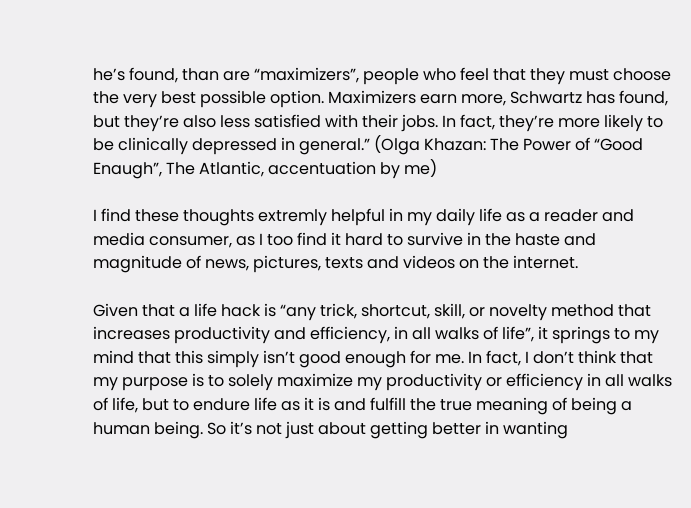he’s found, than are “maximizers”, people who feel that they must choose the very best possible option. Maximizers earn more, Schwartz has found, but they’re also less satisfied with their jobs. In fact, they’re more likely to be clinically depressed in general.” (Olga Khazan: The Power of “Good Enaugh”, The Atlantic, accentuation by me)

I find these thoughts extremly helpful in my daily life as a reader and media consumer, as I too find it hard to survive in the haste and magnitude of news, pictures, texts and videos on the internet.

Given that a life hack is “any trick, shortcut, skill, or novelty method that increases productivity and efficiency, in all walks of life”, it springs to my mind that this simply isn’t good enough for me. In fact, I don’t think that my purpose is to solely maximize my productivity or efficiency in all walks of life, but to endure life as it is and fulfill the true meaning of being a human being. So it’s not just about getting better in wanting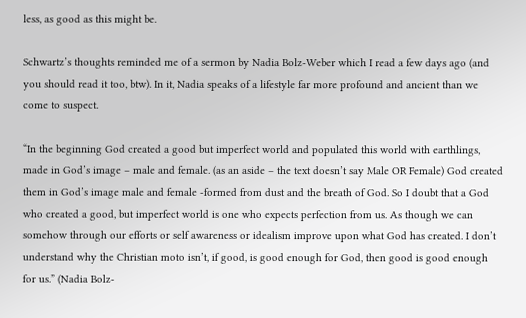less, as good as this might be.

Schwartz’s thoughts reminded me of a sermon by Nadia Bolz-Weber which I read a few days ago (and you should read it too, btw). In it, Nadia speaks of a lifestyle far more profound and ancient than we come to suspect.

“In the beginning God created a good but imperfect world and populated this world with earthlings, made in God’s image – male and female. (as an aside – the text doesn’t say Male OR Female) God created them in God’s image male and female -formed from dust and the breath of God. So I doubt that a God who created a good, but imperfect world is one who expects perfection from us. As though we can somehow through our efforts or self awareness or idealism improve upon what God has created. I don’t understand why the Christian moto isn’t, if good, is good enough for God, then good is good enough for us.” (Nadia Bolz-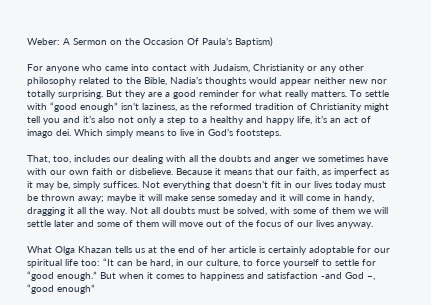Weber: A Sermon on the Occasion Of Paula’s Baptism)

For anyone who came into contact with Judaism, Christianity or any other philosophy related to the Bible, Nadia’s thoughts would appear neither new nor totally surprising. But they are a good reminder for what really matters. To settle with “good enough” isn’t laziness, as the reformed tradition of Christianity might tell you and it’s also not only a step to a healthy and happy life, it’s an act of imago dei. Which simply means to live in God’s footsteps.

That, too, includes our dealing with all the doubts and anger we sometimes have with our own faith or disbelieve. Because it means that our faith, as imperfect as it may be, simply suffices. Not everything that doesn’t fit in our lives today must be thrown away; maybe it will make sense someday and it will come in handy, dragging it all the way. Not all doubts must be solved, with some of them we will settle later and some of them will move out of the focus of our lives anyway.

What Olga Khazan tells us at the end of her article is certainly adoptable for our spiritual life too: “It can be hard, in our culture, to force yourself to settle for “good enough.” But when it comes to happiness and satisfaction -and God –, “good enough”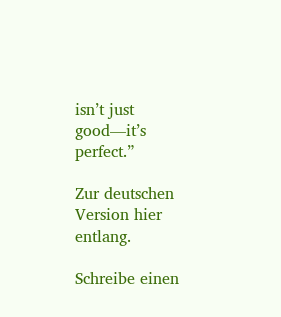isn’t just good—it’s perfect.”

Zur deutschen Version hier entlang.

Schreibe einen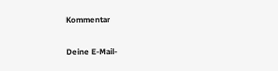Kommentar

Deine E-Mail-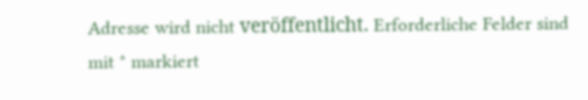Adresse wird nicht veröffentlicht. Erforderliche Felder sind mit * markiert